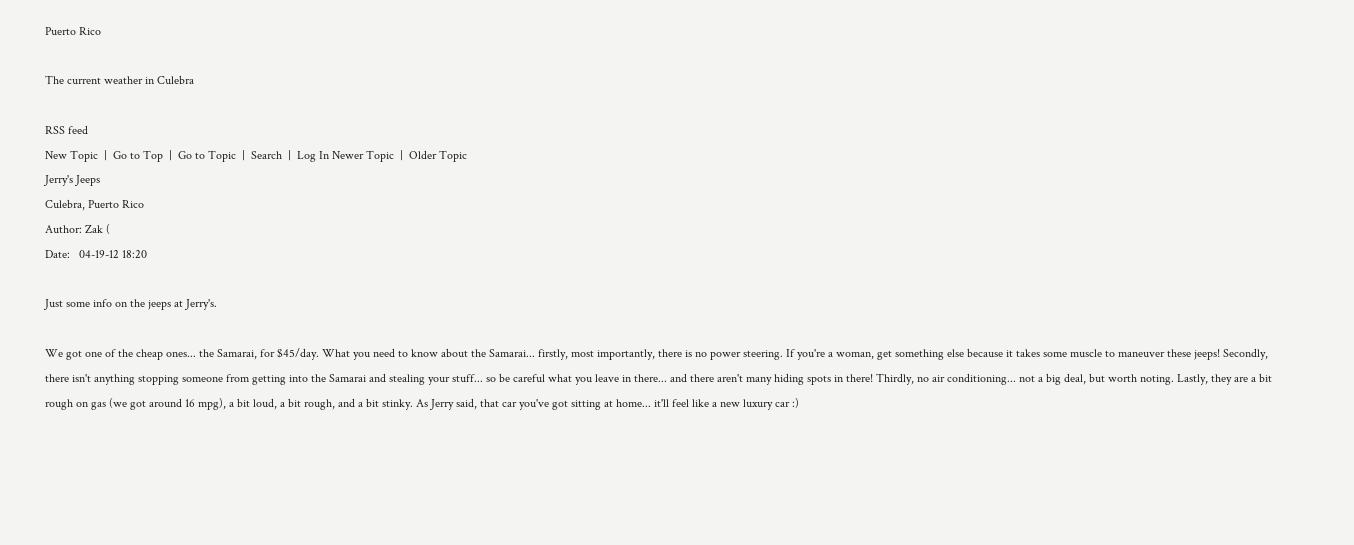Puerto Rico

The current weather in Culebra

RSS feed
New Topic  |  Go to Top  |  Go to Topic  |  Search  |  Log In Newer Topic  |  Older Topic
Jerry's Jeeps
Culebra, Puerto Rico
Author: Zak (
Date:   04-19-12 18:20

Just some info on the jeeps at Jerry's.

We got one of the cheap ones... the Samarai, for $45/day. What you need to know about the Samarai... firstly, most importantly, there is no power steering. If you're a woman, get something else because it takes some muscle to maneuver these jeeps! Secondly, there isn't anything stopping someone from getting into the Samarai and stealing your stuff... so be careful what you leave in there... and there aren't many hiding spots in there! Thirdly, no air conditioning... not a big deal, but worth noting. Lastly, they are a bit rough on gas (we got around 16 mpg), a bit loud, a bit rough, and a bit stinky. As Jerry said, that car you've got sitting at home... it'll feel like a new luxury car :)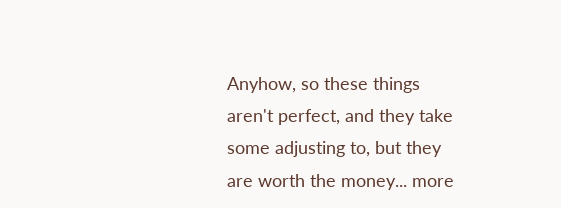Anyhow, so these things aren't perfect, and they take some adjusting to, but they are worth the money... more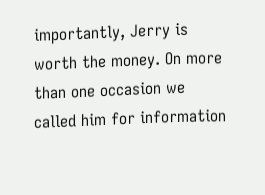importantly, Jerry is worth the money. On more than one occasion we called him for information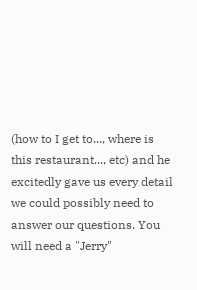(how to I get to..., where is this restaurant..., etc) and he excitedly gave us every detail we could possibly need to answer our questions. You will need a "Jerry"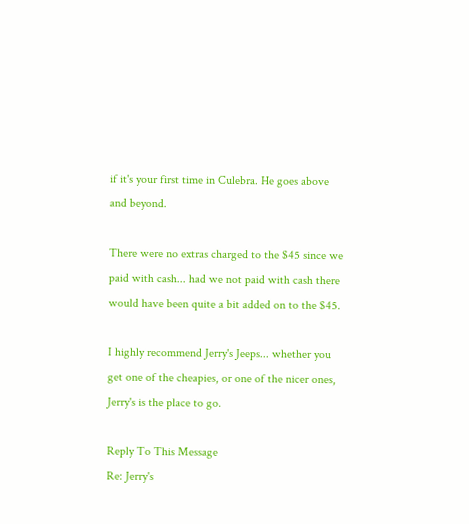if it's your first time in Culebra. He goes above and beyond.

There were no extras charged to the $45 since we paid with cash... had we not paid with cash there would have been quite a bit added on to the $45.

I highly recommend Jerry's Jeeps... whether you get one of the cheapies, or one of the nicer ones, Jerry's is the place to go.

Reply To This Message
Re: Jerry's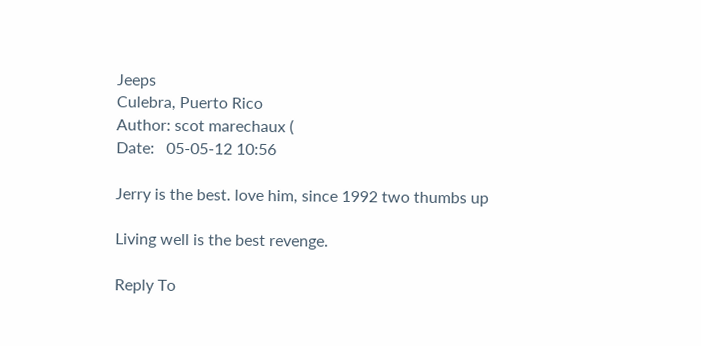Jeeps
Culebra, Puerto Rico
Author: scot marechaux (
Date:   05-05-12 10:56

Jerry is the best. love him, since 1992 two thumbs up

Living well is the best revenge.

Reply To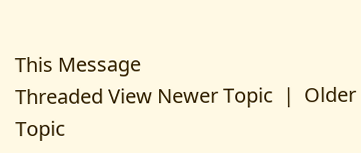This Message
Threaded View Newer Topic  |  Older Topic